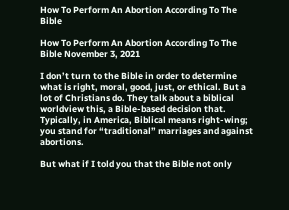How To Perform An Abortion According To The Bible

How To Perform An Abortion According To The Bible November 3, 2021

I don’t turn to the Bible in order to determine what is right, moral, good, just, or ethical. But a lot of Christians do. They talk about a biblical worldview this, a Bible-based decision that. Typically, in America, Biblical means right-wing; you stand for “traditional” marriages and against abortions.

But what if I told you that the Bible not only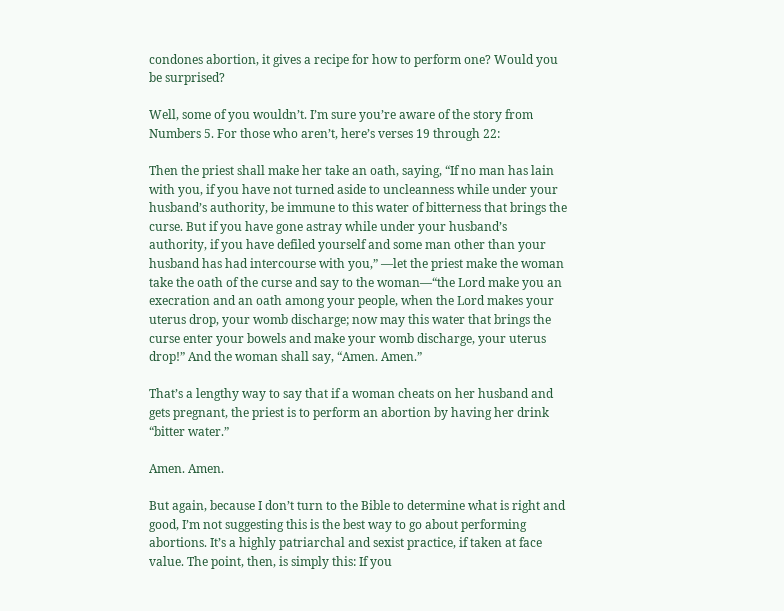condones abortion, it gives a recipe for how to perform one? Would you be surprised?

Well, some of you wouldn’t. I’m sure you’re aware of the story from Numbers 5. For those who aren’t, here’s verses 19 through 22:

Then the priest shall make her take an oath, saying, “If no man has lain with you, if you have not turned aside to uncleanness while under your husband’s authority, be immune to this water of bitterness that brings the curse. But if you have gone astray while under your husband’s authority, if you have defiled yourself and some man other than your husband has had intercourse with you,” —let the priest make the woman take the oath of the curse and say to the woman—“the Lord make you an execration and an oath among your people, when the Lord makes your uterus drop, your womb discharge; now may this water that brings the curse enter your bowels and make your womb discharge, your uterus drop!” And the woman shall say, “Amen. Amen.”

That’s a lengthy way to say that if a woman cheats on her husband and gets pregnant, the priest is to perform an abortion by having her drink “bitter water.”

Amen. Amen.

But again, because I don’t turn to the Bible to determine what is right and good, I’m not suggesting this is the best way to go about performing abortions. It’s a highly patriarchal and sexist practice, if taken at face value. The point, then, is simply this: If you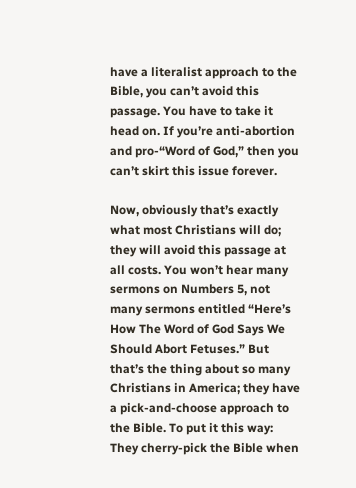have a literalist approach to the Bible, you can’t avoid this passage. You have to take it head on. If you’re anti-abortion and pro-“Word of God,” then you can’t skirt this issue forever.

Now, obviously that’s exactly what most Christians will do; they will avoid this passage at all costs. You won’t hear many sermons on Numbers 5, not many sermons entitled “Here’s How The Word of God Says We Should Abort Fetuses.” But that’s the thing about so many Christians in America; they have a pick-and-choose approach to the Bible. To put it this way: They cherry-pick the Bible when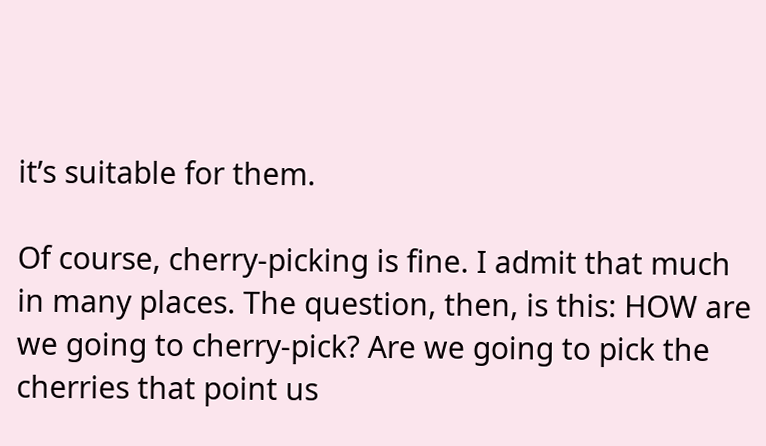it’s suitable for them.

Of course, cherry-picking is fine. I admit that much in many places. The question, then, is this: HOW are we going to cherry-pick? Are we going to pick the cherries that point us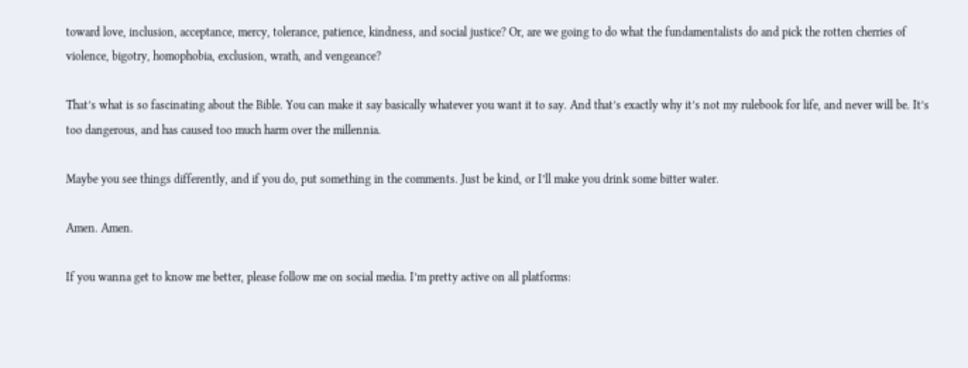toward love, inclusion, acceptance, mercy, tolerance, patience, kindness, and social justice? Or, are we going to do what the fundamentalists do and pick the rotten cherries of violence, bigotry, homophobia, exclusion, wrath, and vengeance?

That’s what is so fascinating about the Bible. You can make it say basically whatever you want it to say. And that’s exactly why it’s not my rulebook for life, and never will be. It’s too dangerous, and has caused too much harm over the millennia.

Maybe you see things differently, and if you do, put something in the comments. Just be kind, or I’ll make you drink some bitter water.

Amen. Amen.

If you wanna get to know me better, please follow me on social media. I’m pretty active on all platforms: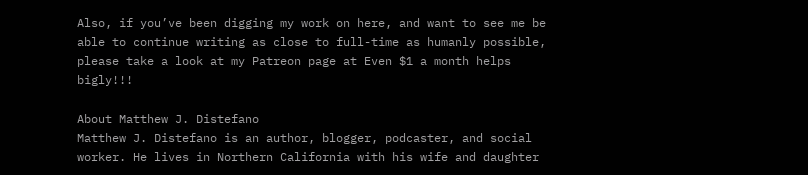Also, if you’ve been digging my work on here, and want to see me be able to continue writing as close to full-time as humanly possible, please take a look at my Patreon page at Even $1 a month helps bigly!!!

About Matthew J. Distefano
Matthew J. Distefano is an author, blogger, podcaster, and social worker. He lives in Northern California with his wife and daughter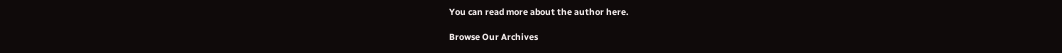You can read more about the author here.

Browse Our Archives